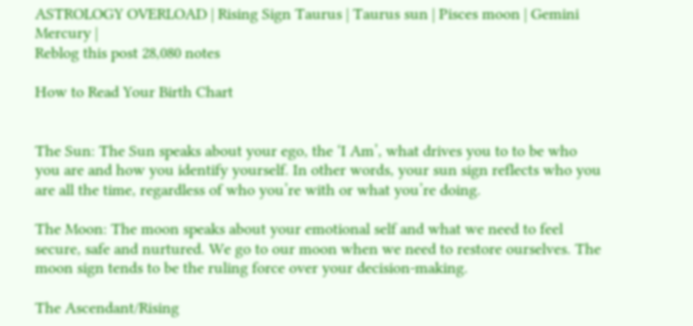ASTROLOGY OVERLOAD | Rising Sign Taurus | Taurus sun | Pisces moon | Gemini Mercury |
Reblog this post 28,080 notes

How to Read Your Birth Chart


The Sun: The Sun speaks about your ego, the ‘I Am’, what drives you to to be who you are and how you identify yourself. In other words, your sun sign reflects who you are all the time, regardless of who you’re with or what you’re doing.

The Moon: The moon speaks about your emotional self and what we need to feel secure, safe and nurtured. We go to our moon when we need to restore ourselves. The moon sign tends to be the ruling force over your decision-making.

The Ascendant/Rising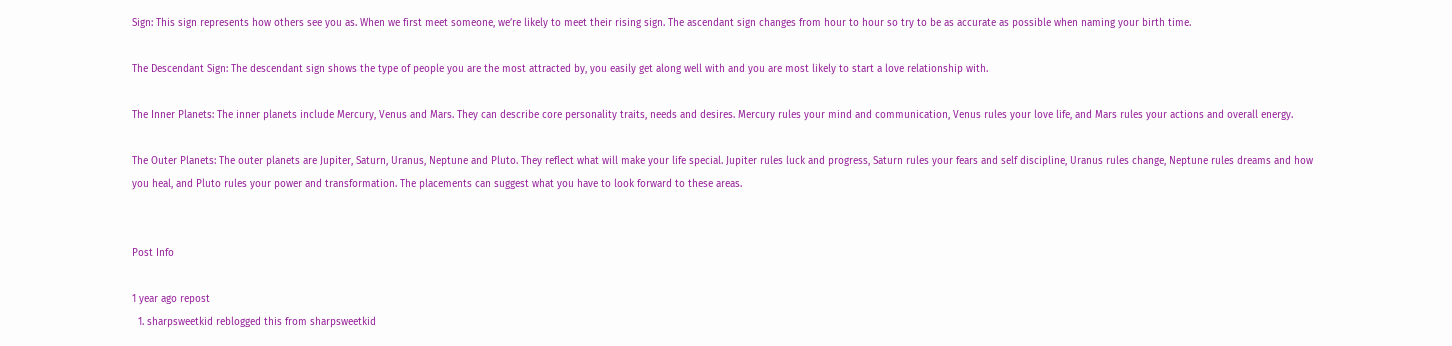Sign: This sign represents how others see you as. When we first meet someone, we’re likely to meet their rising sign. The ascendant sign changes from hour to hour so try to be as accurate as possible when naming your birth time.

The Descendant Sign: The descendant sign shows the type of people you are the most attracted by, you easily get along well with and you are most likely to start a love relationship with.

The Inner Planets: The inner planets include Mercury, Venus and Mars. They can describe core personality traits, needs and desires. Mercury rules your mind and communication, Venus rules your love life, and Mars rules your actions and overall energy.

The Outer Planets: The outer planets are Jupiter, Saturn, Uranus, Neptune and Pluto. They reflect what will make your life special. Jupiter rules luck and progress, Saturn rules your fears and self discipline, Uranus rules change, Neptune rules dreams and how you heal, and Pluto rules your power and transformation. The placements can suggest what you have to look forward to these areas.


Post Info

1 year ago repost
  1. sharpsweetkid reblogged this from sharpsweetkid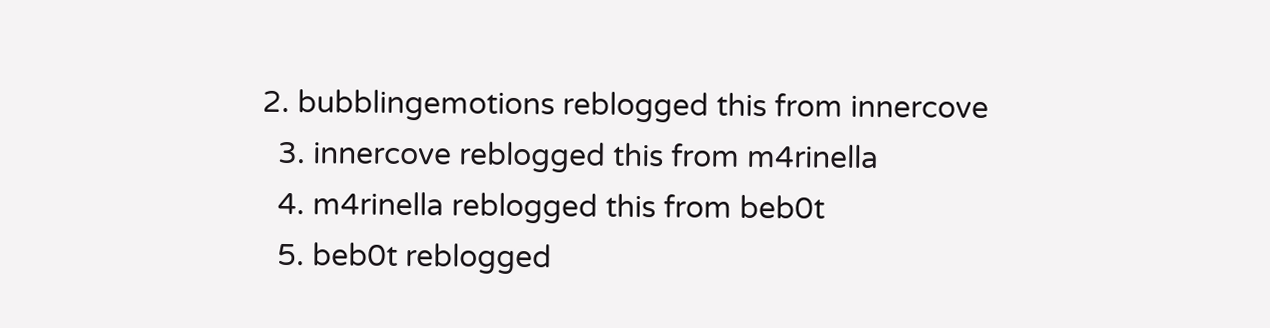2. bubblingemotions reblogged this from innercove
  3. innercove reblogged this from m4rinella
  4. m4rinella reblogged this from beb0t
  5. beb0t reblogged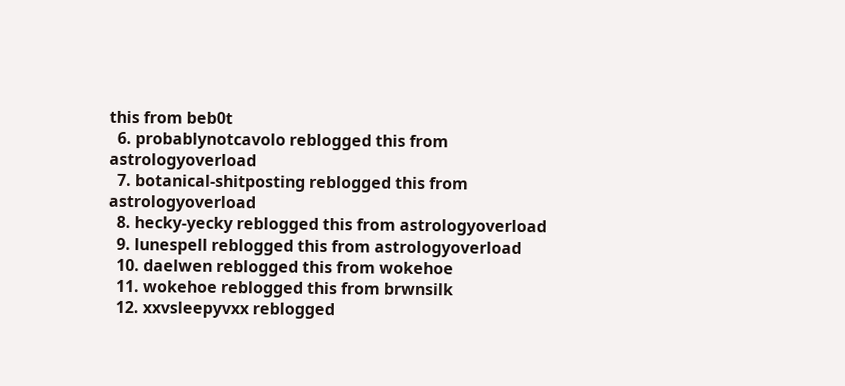this from beb0t
  6. probablynotcavolo reblogged this from astrologyoverload
  7. botanical-shitposting reblogged this from astrologyoverload
  8. hecky-yecky reblogged this from astrologyoverload
  9. lunespell reblogged this from astrologyoverload
  10. daelwen reblogged this from wokehoe
  11. wokehoe reblogged this from brwnsilk
  12. xxvsleepyvxx reblogged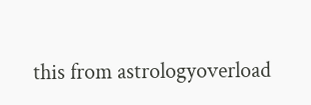this from astrologyoverload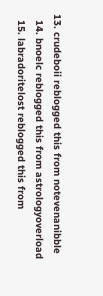13. crudeboii reblogged this from notevenanibble
  14. bnoelc reblogged this from astrologyoverload
  15. labradoritelost reblogged this from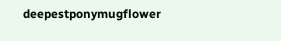deepestponymugflower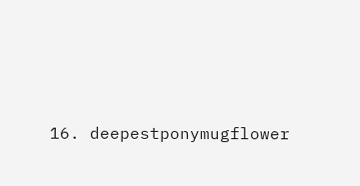16. deepestponymugflower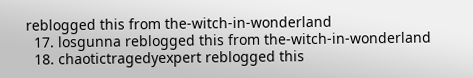reblogged this from the-witch-in-wonderland
  17. losgunna reblogged this from the-witch-in-wonderland
  18. chaotictragedyexpert reblogged this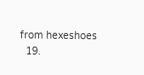from hexeshoes
  19.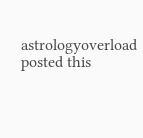astrologyoverload posted this